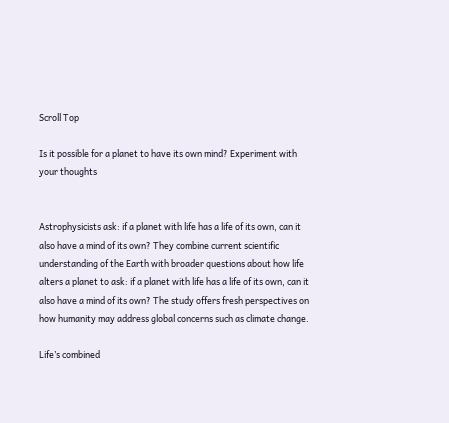Scroll Top

Is it possible for a planet to have its own mind? Experiment with your thoughts


Astrophysicists ask: if a planet with life has a life of its own, can it also have a mind of its own? They combine current scientific understanding of the Earth with broader questions about how life alters a planet to ask: if a planet with life has a life of its own, can it also have a mind of its own? The study offers fresh perspectives on how humanity may address global concerns such as climate change.

Life’s combined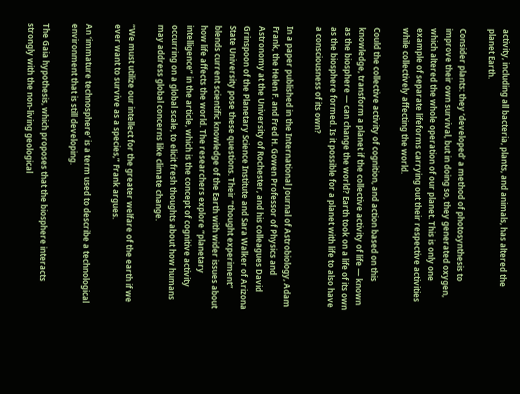activity, including all bacteria, plants, and animals, has altered the planet Earth.

Consider plants: they ‘developed’ a method of photosynthesis to improve their own survival, but in doing so, they generated oxygen, which altered the whole operation of our planet. This is only one example of separate lifeforms carrying out their respective activities while collectively affecting the world.

Could the collective activity of cognition, and action based on this knowledge, transform a planet if the collective activity of life — known as the biosphere — can change the world? Earth took on a life of its own as the biosphere formed. Is it possible for a planet with life to also have a consciousness of its own?

In a paper published in the International Journal of Astrobiology, Adam Frank, the Helen F. and Fred H. Gowen Professor of Physics and Astronomy at the University of Rochester, and his colleagues David Grinspoon of the Planetary Science Institute and Sara Walker of Arizona State University pose these questions. Their “thought experiment” blends current scientific knowledge of the Earth with wider issues about how life affects the world. The researchers explore “planetary intelligence” in the article, which is the concept of cognitive activity occurring on a global scale, to elicit fresh thoughts about how humans may address global concerns like climate change.

“We must utilize our intellect for the greater welfare of the earth if we ever want to survive as a species,” Frank argues.

An ‘immature technosphere’ is a term used to describe a technological environment that is still developing.

The Gaia hypothesis, which proposes that the biosphere interacts strongly with the non-living geological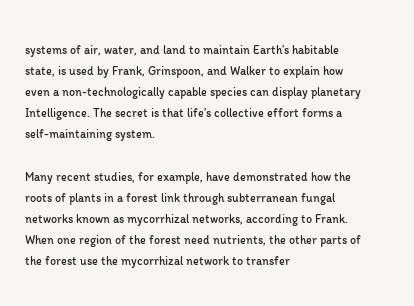systems of air, water, and land to maintain Earth’s habitable state, is used by Frank, Grinspoon, and Walker to explain how even a non-technologically capable species can display planetary Intelligence. The secret is that life’s collective effort forms a self-maintaining system.

Many recent studies, for example, have demonstrated how the roots of plants in a forest link through subterranean fungal networks known as mycorrhizal networks, according to Frank. When one region of the forest need nutrients, the other parts of the forest use the mycorrhizal network to transfer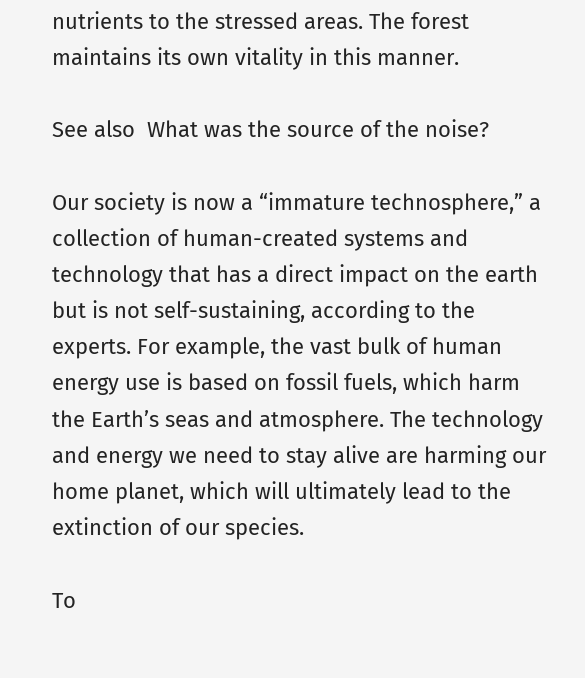nutrients to the stressed areas. The forest maintains its own vitality in this manner.

See also  What was the source of the noise?

Our society is now a “immature technosphere,” a collection of human-created systems and technology that has a direct impact on the earth but is not self-sustaining, according to the experts. For example, the vast bulk of human energy use is based on fossil fuels, which harm the Earth’s seas and atmosphere. The technology and energy we need to stay alive are harming our home planet, which will ultimately lead to the extinction of our species.

To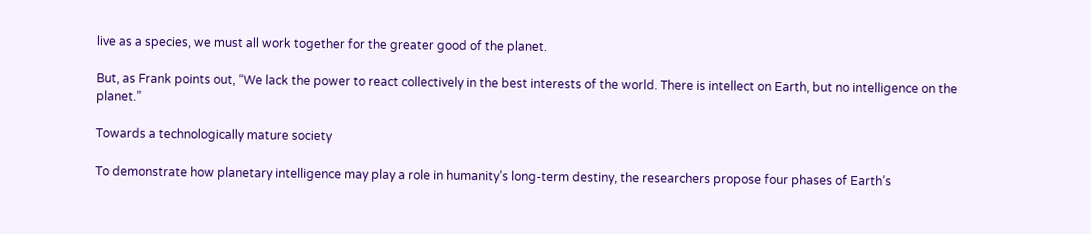live as a species, we must all work together for the greater good of the planet.

But, as Frank points out, “We lack the power to react collectively in the best interests of the world. There is intellect on Earth, but no intelligence on the planet.”

Towards a technologically mature society

To demonstrate how planetary intelligence may play a role in humanity’s long-term destiny, the researchers propose four phases of Earth’s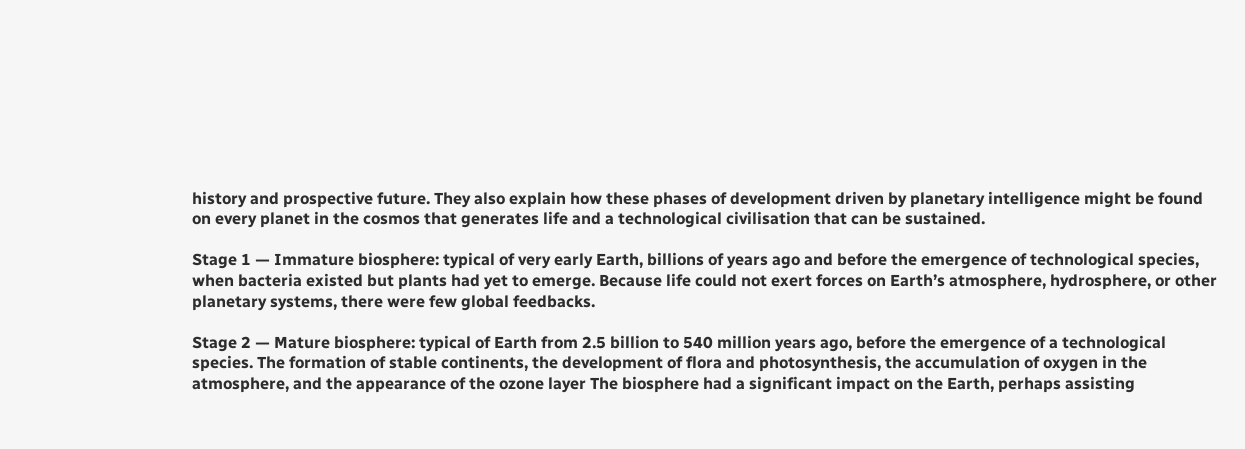history and prospective future. They also explain how these phases of development driven by planetary intelligence might be found on every planet in the cosmos that generates life and a technological civilisation that can be sustained.

Stage 1 — Immature biosphere: typical of very early Earth, billions of years ago and before the emergence of technological species, when bacteria existed but plants had yet to emerge. Because life could not exert forces on Earth’s atmosphere, hydrosphere, or other planetary systems, there were few global feedbacks.

Stage 2 — Mature biosphere: typical of Earth from 2.5 billion to 540 million years ago, before the emergence of a technological species. The formation of stable continents, the development of flora and photosynthesis, the accumulation of oxygen in the atmosphere, and the appearance of the ozone layer The biosphere had a significant impact on the Earth, perhaps assisting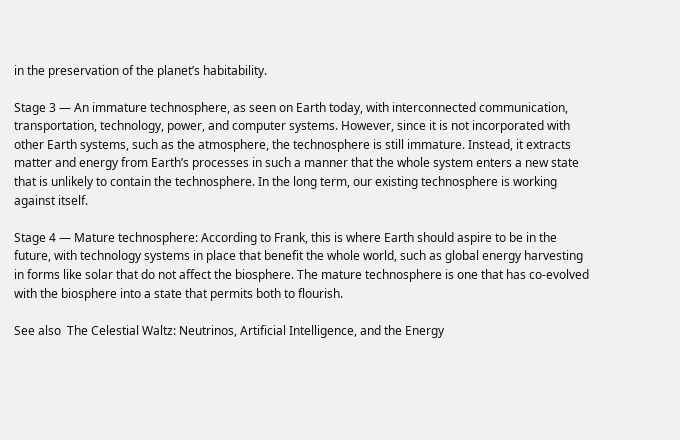in the preservation of the planet’s habitability.

Stage 3 — An immature technosphere, as seen on Earth today, with interconnected communication, transportation, technology, power, and computer systems. However, since it is not incorporated with other Earth systems, such as the atmosphere, the technosphere is still immature. Instead, it extracts matter and energy from Earth’s processes in such a manner that the whole system enters a new state that is unlikely to contain the technosphere. In the long term, our existing technosphere is working against itself.

Stage 4 — Mature technosphere: According to Frank, this is where Earth should aspire to be in the future, with technology systems in place that benefit the whole world, such as global energy harvesting in forms like solar that do not affect the biosphere. The mature technosphere is one that has co-evolved with the biosphere into a state that permits both to flourish.

See also  The Celestial Waltz: Neutrinos, Artificial Intelligence, and the Energy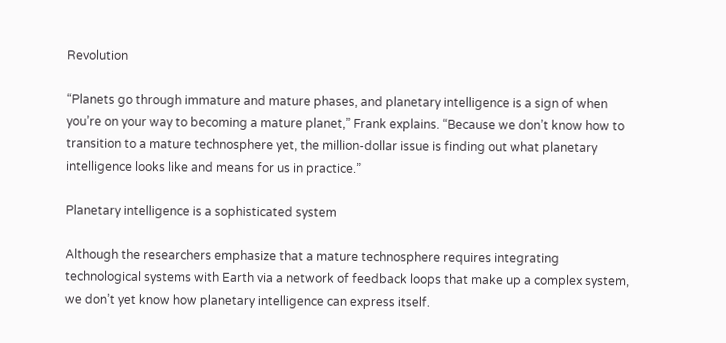Revolution

“Planets go through immature and mature phases, and planetary intelligence is a sign of when you’re on your way to becoming a mature planet,” Frank explains. “Because we don’t know how to transition to a mature technosphere yet, the million-dollar issue is finding out what planetary intelligence looks like and means for us in practice.”

Planetary intelligence is a sophisticated system

Although the researchers emphasize that a mature technosphere requires integrating technological systems with Earth via a network of feedback loops that make up a complex system, we don’t yet know how planetary intelligence can express itself.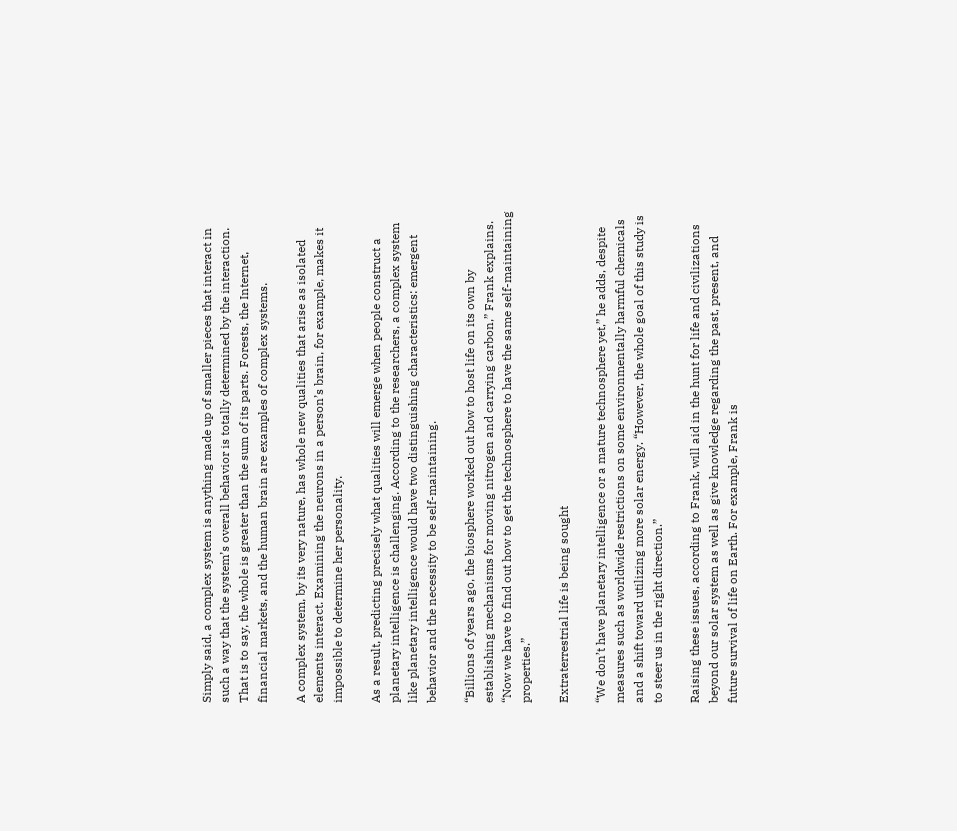Simply said, a complex system is anything made up of smaller pieces that interact in such a way that the system’s overall behavior is totally determined by the interaction. That is to say, the whole is greater than the sum of its parts. Forests, the Internet, financial markets, and the human brain are examples of complex systems.

A complex system, by its very nature, has whole new qualities that arise as isolated elements interact. Examining the neurons in a person’s brain, for example, makes it impossible to determine her personality.

As a result, predicting precisely what qualities will emerge when people construct a planetary intelligence is challenging. According to the researchers, a complex system like planetary intelligence would have two distinguishing characteristics: emergent behavior and the necessity to be self-maintaining.

“Billions of years ago, the biosphere worked out how to host life on its own by establishing mechanisms for moving nitrogen and carrying carbon,” Frank explains. “Now we have to find out how to get the technosphere to have the same self-maintaining properties.”

Extraterrestrial life is being sought

“We don’t have planetary intelligence or a mature technosphere yet,” he adds, despite measures such as worldwide restrictions on some environmentally harmful chemicals and a shift toward utilizing more solar energy. “However, the whole goal of this study is to steer us in the right direction.”

Raising these issues, according to Frank, will aid in the hunt for life and civilizations beyond our solar system as well as give knowledge regarding the past, present, and future survival of life on Earth. For example, Frank is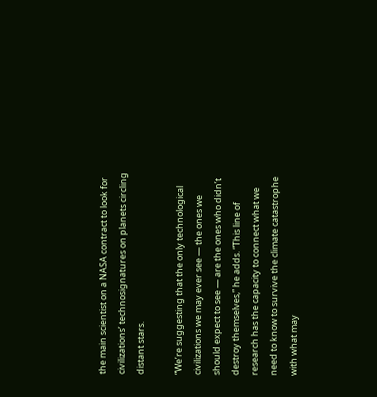the main scientist on a NASA contract to look for civilizations’ technosignatures on planets circling distant stars.

“We’re suggesting that the only technological civilizations we may ever see — the ones we should expect to see — are the ones who didn’t destroy themselves,” he adds. “This line of research has the capacity to connect what we need to know to survive the climate catastrophe with what may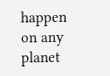happen on any planet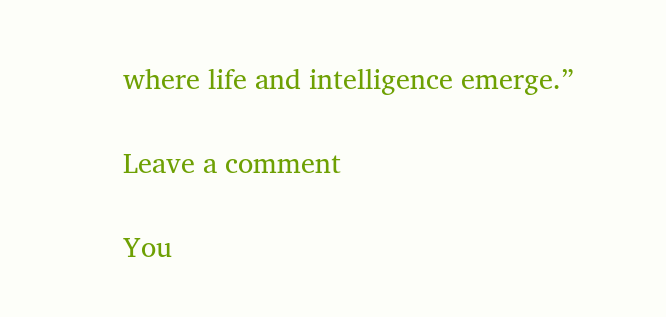where life and intelligence emerge.”

Leave a comment

You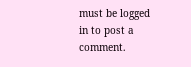must be logged in to post a comment.